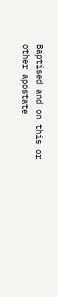Baptised and on this or other apostate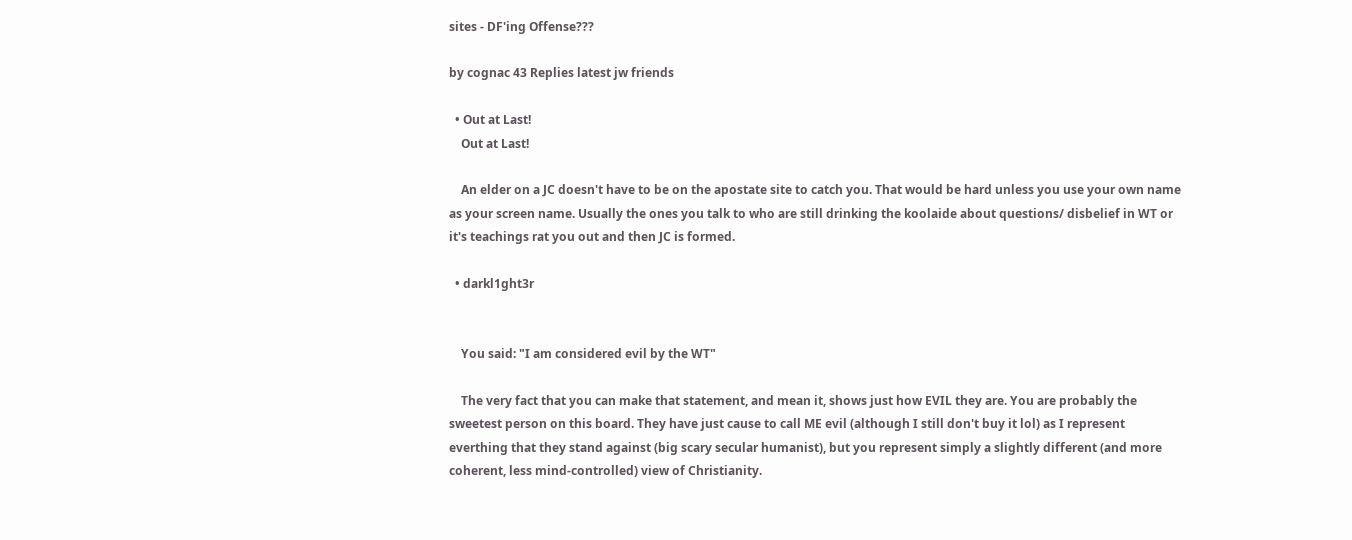sites - DF'ing Offense???

by cognac 43 Replies latest jw friends

  • Out at Last!
    Out at Last!

    An elder on a JC doesn't have to be on the apostate site to catch you. That would be hard unless you use your own name as your screen name. Usually the ones you talk to who are still drinking the koolaide about questions/ disbelief in WT or it's teachings rat you out and then JC is formed.

  • darkl1ght3r


    You said: "I am considered evil by the WT"

    The very fact that you can make that statement, and mean it, shows just how EVIL they are. You are probably the sweetest person on this board. They have just cause to call ME evil (although I still don't buy it lol) as I represent everthing that they stand against (big scary secular humanist), but you represent simply a slightly different (and more coherent, less mind-controlled) view of Christianity.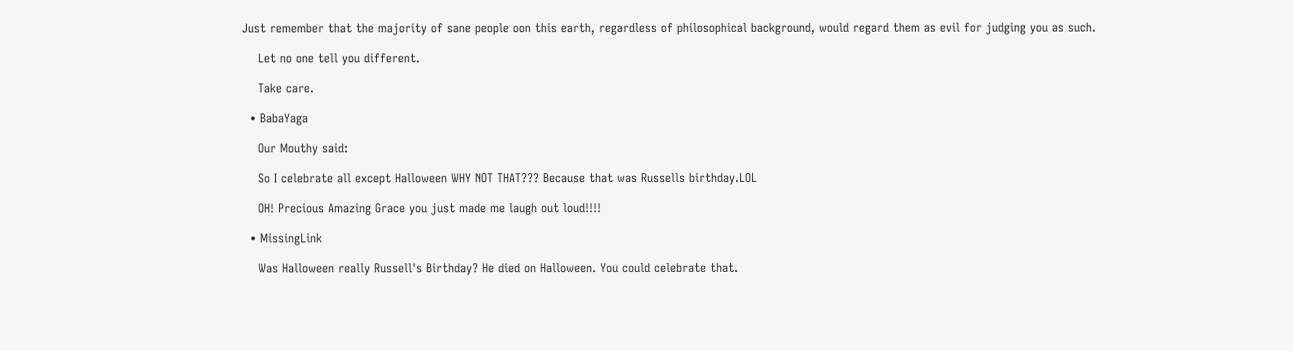Just remember that the majority of sane people oon this earth, regardless of philosophical background, would regard them as evil for judging you as such.

    Let no one tell you different.

    Take care.

  • BabaYaga

    Our Mouthy said:

    So I celebrate all except Halloween WHY NOT THAT??? Because that was Russells birthday.LOL

    OH! Precious Amazing Grace you just made me laugh out loud!!!!

  • MissingLink

    Was Halloween really Russell's Birthday? He died on Halloween. You could celebrate that.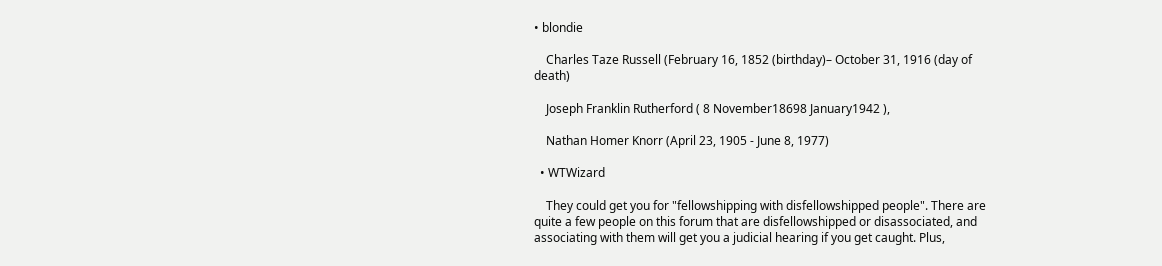• blondie

    Charles Taze Russell (February 16, 1852 (birthday)– October 31, 1916 (day of death)

    Joseph Franklin Rutherford ( 8 November18698 January1942 ),

    Nathan Homer Knorr (April 23, 1905 - June 8, 1977)

  • WTWizard

    They could get you for "fellowshipping with disfellowshipped people". There are quite a few people on this forum that are disfellowshipped or disassociated, and associating with them will get you a judicial hearing if you get caught. Plus,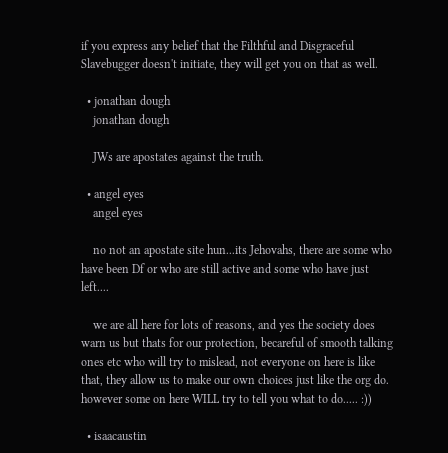if you express any belief that the Filthful and Disgraceful Slavebugger doesn't initiate, they will get you on that as well.

  • jonathan dough
    jonathan dough

    JWs are apostates against the truth.

  • angel eyes
    angel eyes

    no not an apostate site hun...its Jehovahs, there are some who have been Df or who are still active and some who have just left....

    we are all here for lots of reasons, and yes the society does warn us but thats for our protection, becareful of smooth talking ones etc who will try to mislead, not everyone on here is like that, they allow us to make our own choices just like the org do. however some on here WILL try to tell you what to do..... :))

  • isaacaustin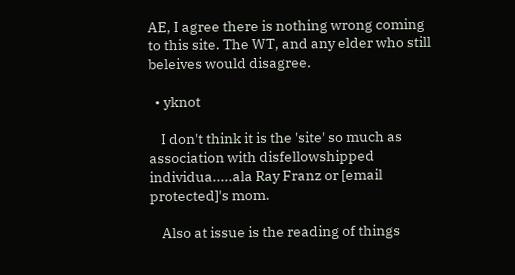AE, I agree there is nothing wrong coming to this site. The WT, and any elder who still beleives would disagree.

  • yknot

    I don't think it is the 'site' so much as association with disfellowshipped individua.....ala Ray Franz or [email protected]'s mom.

    Also at issue is the reading of things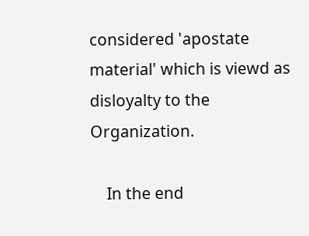considered 'apostate material' which is viewd as disloyalty to the Organization.

    In the end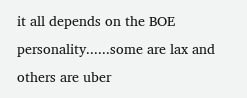it all depends on the BOE personality......some are lax and others are uber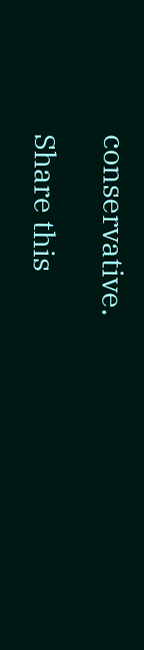conservative.

Share this